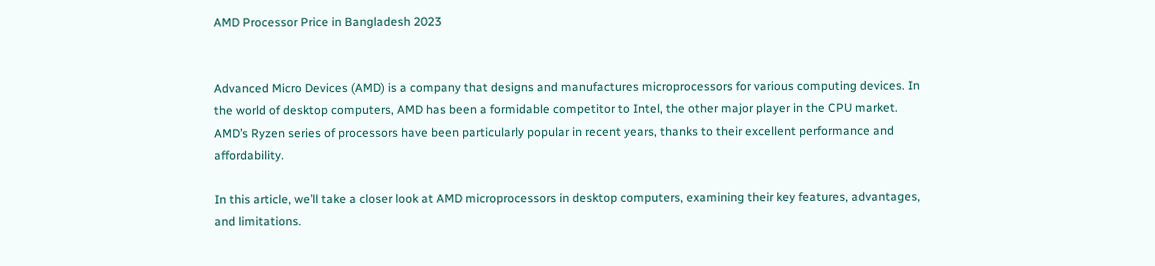AMD Processor Price in Bangladesh 2023


Advanced Micro Devices (AMD) is a company that designs and manufactures microprocessors for various computing devices. In the world of desktop computers, AMD has been a formidable competitor to Intel, the other major player in the CPU market. AMD’s Ryzen series of processors have been particularly popular in recent years, thanks to their excellent performance and affordability.

In this article, we’ll take a closer look at AMD microprocessors in desktop computers, examining their key features, advantages, and limitations.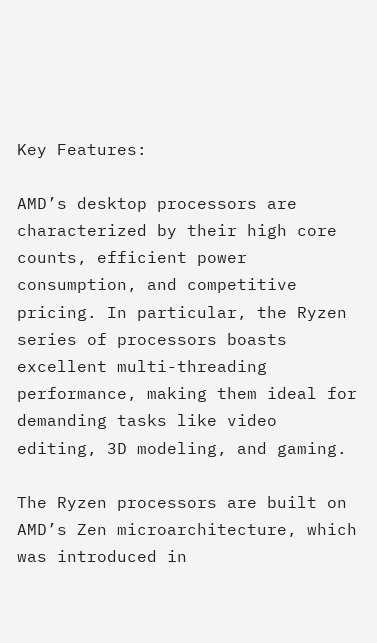Key Features:

AMD’s desktop processors are characterized by their high core counts, efficient power consumption, and competitive pricing. In particular, the Ryzen series of processors boasts excellent multi-threading performance, making them ideal for demanding tasks like video editing, 3D modeling, and gaming.

The Ryzen processors are built on AMD’s Zen microarchitecture, which was introduced in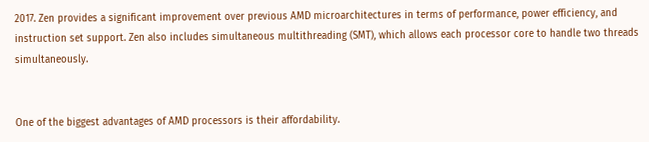2017. Zen provides a significant improvement over previous AMD microarchitectures in terms of performance, power efficiency, and instruction set support. Zen also includes simultaneous multithreading (SMT), which allows each processor core to handle two threads simultaneously.


One of the biggest advantages of AMD processors is their affordability.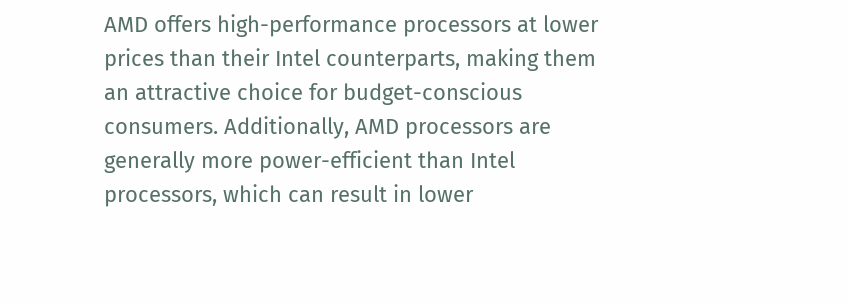AMD offers high-performance processors at lower prices than their Intel counterparts, making them an attractive choice for budget-conscious consumers. Additionally, AMD processors are generally more power-efficient than Intel processors, which can result in lower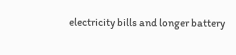electricity bills and longer battery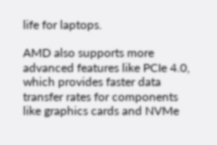life for laptops.

AMD also supports more advanced features like PCIe 4.0, which provides faster data transfer rates for components like graphics cards and NVMe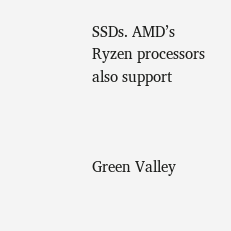SSDs. AMD’s Ryzen processors also support



Green Valley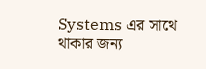Systems এর সাথে থাকার জন্য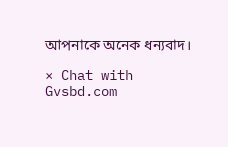আপনাকে অনেক ধন্যবাদ।

× Chat with Gvsbd.com